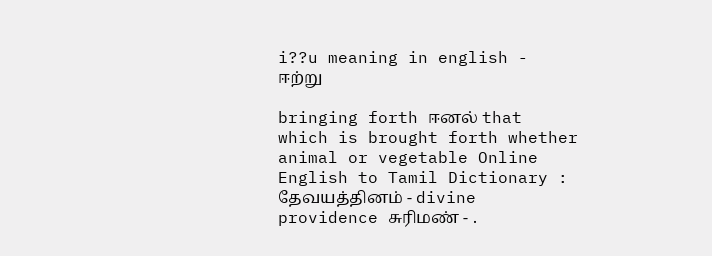i??u meaning in english - ஈற்று

bringing forth ஈனல் that which is brought forth whether animal or vegetable Online English to Tamil Dictionary : தேவயத்தினம் - divine providence சுரிமண் - .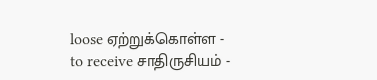loose ஏற்றுக்கொள்ள - to receive சாதிருசியம் -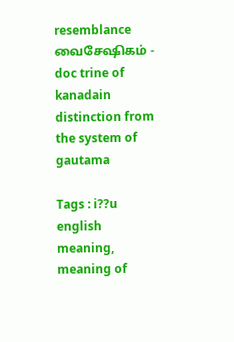resemblance வைசேஷிகம் - doc trine of kanadain distinction from the system of gautama

Tags : i??u english meaning, meaning of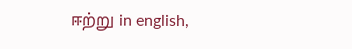ஈற்று in english,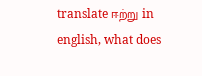translate ஈற்று in english, what does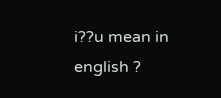i??u mean in english ?